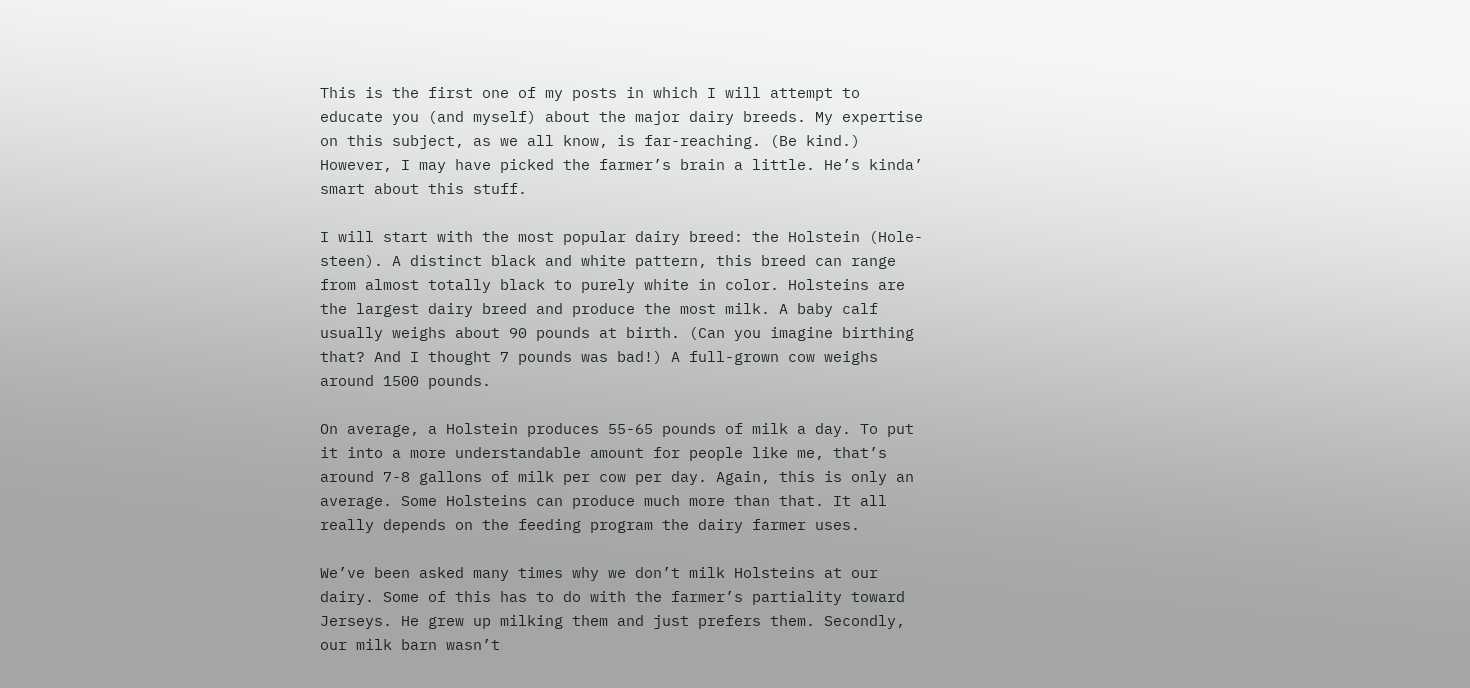This is the first one of my posts in which I will attempt to educate you (and myself) about the major dairy breeds. My expertise on this subject, as we all know, is far-reaching. (Be kind.) However, I may have picked the farmer’s brain a little. He’s kinda’ smart about this stuff.

I will start with the most popular dairy breed: the Holstein (Hole-steen). A distinct black and white pattern, this breed can range from almost totally black to purely white in color. Holsteins are the largest dairy breed and produce the most milk. A baby calf usually weighs about 90 pounds at birth. (Can you imagine birthing that? And I thought 7 pounds was bad!) A full-grown cow weighs around 1500 pounds.

On average, a Holstein produces 55-65 pounds of milk a day. To put it into a more understandable amount for people like me, that’s around 7-8 gallons of milk per cow per day. Again, this is only an average. Some Holsteins can produce much more than that. It all really depends on the feeding program the dairy farmer uses.

We’ve been asked many times why we don’t milk Holsteins at our dairy. Some of this has to do with the farmer’s partiality toward Jerseys. He grew up milking them and just prefers them. Secondly, our milk barn wasn’t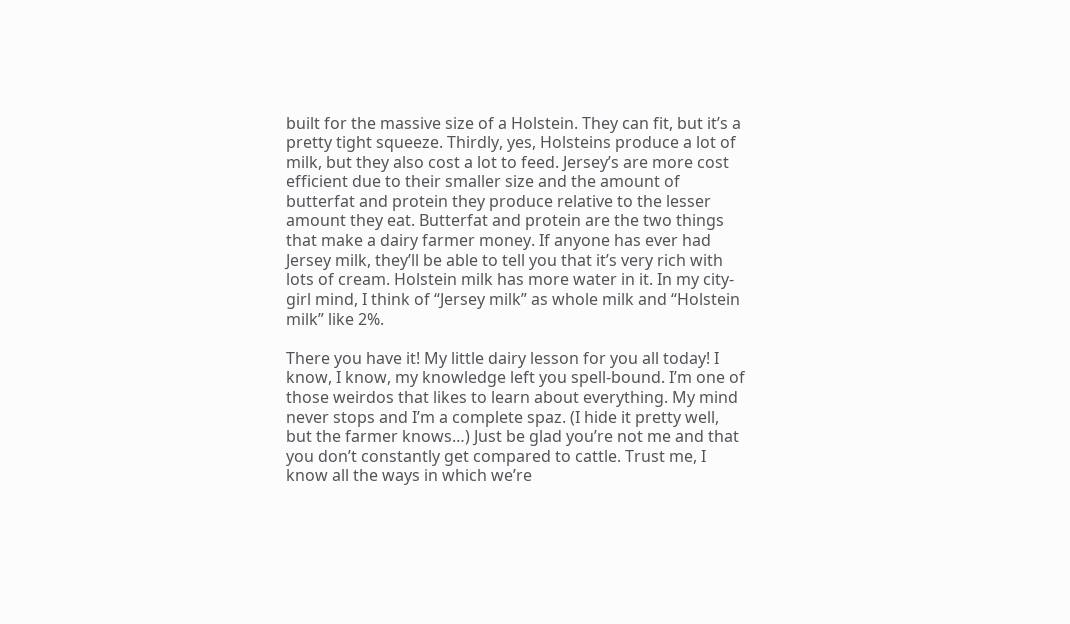built for the massive size of a Holstein. They can fit, but it’s a pretty tight squeeze. Thirdly, yes, Holsteins produce a lot of milk, but they also cost a lot to feed. Jersey’s are more cost efficient due to their smaller size and the amount of butterfat and protein they produce relative to the lesser amount they eat. Butterfat and protein are the two things that make a dairy farmer money. If anyone has ever had Jersey milk, they’ll be able to tell you that it’s very rich with lots of cream. Holstein milk has more water in it. In my city-girl mind, I think of “Jersey milk” as whole milk and “Holstein milk” like 2%.

There you have it! My little dairy lesson for you all today! I know, I know, my knowledge left you spell-bound. I’m one of those weirdos that likes to learn about everything. My mind never stops and I’m a complete spaz. (I hide it pretty well, but the farmer knows…) Just be glad you’re not me and that you don’t constantly get compared to cattle. Trust me, I know all the ways in which we’re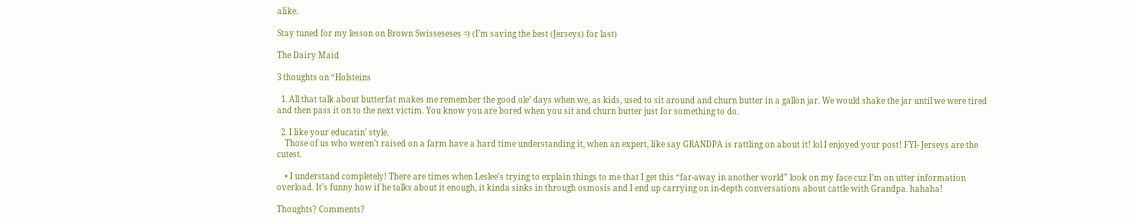alike.

Stay tuned for my lesson on Brown Swisseseses =) (I’m saving the best (Jerseys) for last)

The Dairy Maid

3 thoughts on “Holsteins

  1. All that talk about butterfat makes me remember the good ole’ days when we, as kids, used to sit around and churn butter in a gallon jar. We would shake the jar until we were tired and then pass it on to the next victim. You know you are bored when you sit and churn butter just for something to do.

  2. I like your educatin’ style.
    Those of us who weren’t raised on a farm have a hard time understanding it, when an expert, like say GRANDPA is rattling on about it! lol I enjoyed your post! FYI- Jerseys are the cutest.

    • I understand completely! There are times when Leslee’s trying to explain things to me that I get this “far-away in another world” look on my face cuz I’m on utter information overload. It’s funny how if he talks about it enough, it kinda sinks in through osmosis and I end up carrying on in-depth conversations about cattle with Grandpa. hahaha!

Thoughts? Comments?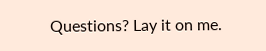Questions? Lay it on me.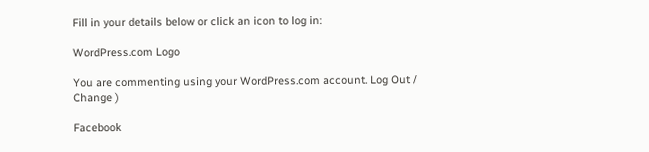Fill in your details below or click an icon to log in:

WordPress.com Logo

You are commenting using your WordPress.com account. Log Out /  Change )

Facebook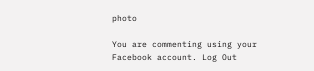photo

You are commenting using your Facebook account. Log Out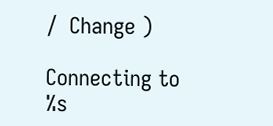/  Change )

Connecting to %s